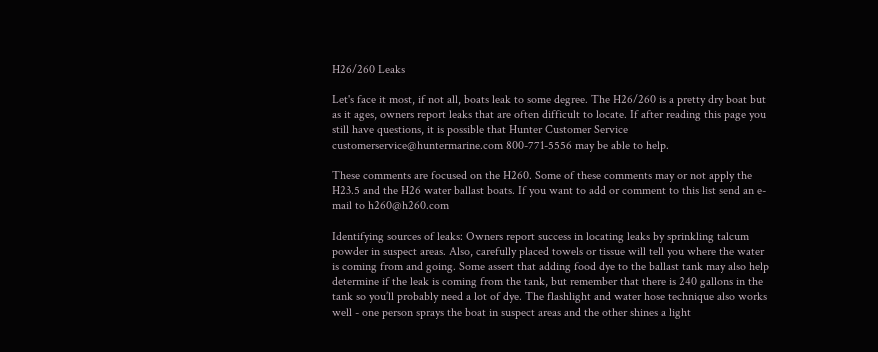H26/260 Leaks

Let's face it most, if not all, boats leak to some degree. The H26/260 is a pretty dry boat but as it ages, owners report leaks that are often difficult to locate. If after reading this page you still have questions, it is possible that Hunter Customer Service customerservice@huntermarine.com 800-771-5556 may be able to help.

These comments are focused on the H260. Some of these comments may or not apply the H23.5 and the H26 water ballast boats. If you want to add or comment to this list send an e-mail to h260@h260.com

Identifying sources of leaks: Owners report success in locating leaks by sprinkling talcum powder in suspect areas. Also, carefully placed towels or tissue will tell you where the water is coming from and going. Some assert that adding food dye to the ballast tank may also help determine if the leak is coming from the tank, but remember that there is 240 gallons in the tank so you’ll probably need a lot of dye. The flashlight and water hose technique also works well - one person sprays the boat in suspect areas and the other shines a light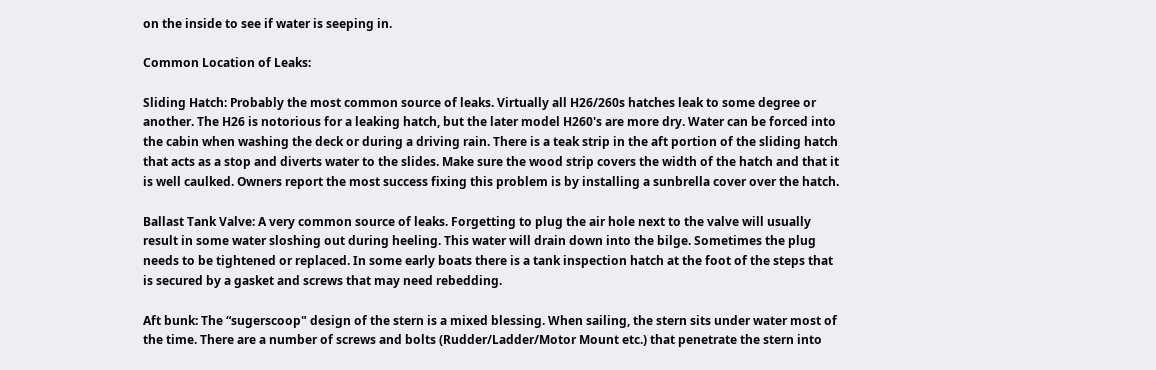on the inside to see if water is seeping in.

Common Location of Leaks:

Sliding Hatch: Probably the most common source of leaks. Virtually all H26/260s hatches leak to some degree or another. The H26 is notorious for a leaking hatch, but the later model H260's are more dry. Water can be forced into the cabin when washing the deck or during a driving rain. There is a teak strip in the aft portion of the sliding hatch that acts as a stop and diverts water to the slides. Make sure the wood strip covers the width of the hatch and that it is well caulked. Owners report the most success fixing this problem is by installing a sunbrella cover over the hatch.

Ballast Tank Valve: A very common source of leaks. Forgetting to plug the air hole next to the valve will usually result in some water sloshing out during heeling. This water will drain down into the bilge. Sometimes the plug needs to be tightened or replaced. In some early boats there is a tank inspection hatch at the foot of the steps that is secured by a gasket and screws that may need rebedding.

Aft bunk: The “sugerscoop" design of the stern is a mixed blessing. When sailing, the stern sits under water most of the time. There are a number of screws and bolts (Rudder/Ladder/Motor Mount etc.) that penetrate the stern into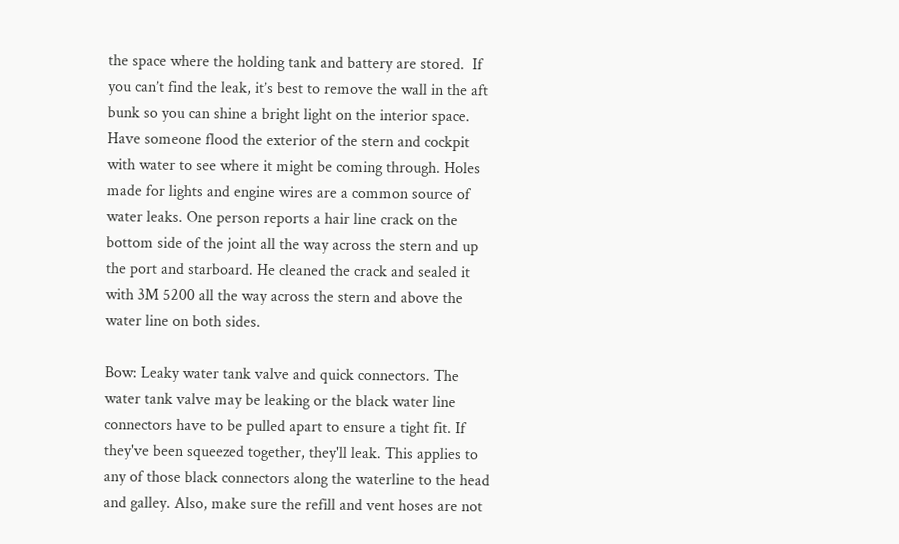the space where the holding tank and battery are stored.  If you can’t find the leak, it’s best to remove the wall in the aft bunk so you can shine a bright light on the interior space. Have someone flood the exterior of the stern and cockpit with water to see where it might be coming through. Holes made for lights and engine wires are a common source of water leaks. One person reports a hair line crack on the bottom side of the joint all the way across the stern and up the port and starboard. He cleaned the crack and sealed it with 3M 5200 all the way across the stern and above the water line on both sides.

Bow: Leaky water tank valve and quick connectors. The water tank valve may be leaking or the black water line connectors have to be pulled apart to ensure a tight fit. If they've been squeezed together, they'll leak. This applies to any of those black connectors along the waterline to the head and galley. Also, make sure the refill and vent hoses are not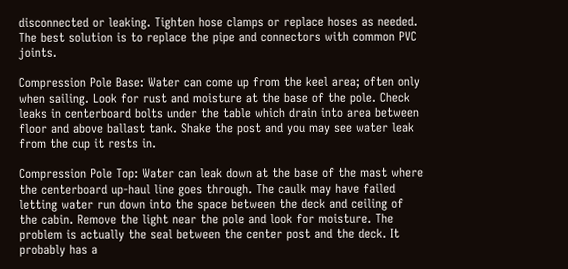disconnected or leaking. Tighten hose clamps or replace hoses as needed. The best solution is to replace the pipe and connectors with common PVC joints.

Compression Pole Base: Water can come up from the keel area; often only when sailing. Look for rust and moisture at the base of the pole. Check leaks in centerboard bolts under the table which drain into area between floor and above ballast tank. Shake the post and you may see water leak from the cup it rests in.

Compression Pole Top: Water can leak down at the base of the mast where the centerboard up-haul line goes through. The caulk may have failed letting water run down into the space between the deck and ceiling of the cabin. Remove the light near the pole and look for moisture. The problem is actually the seal between the center post and the deck. It probably has a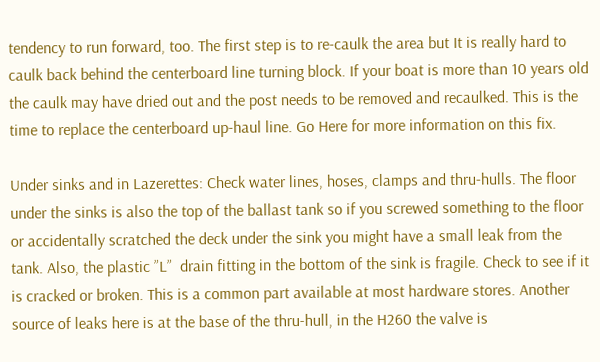tendency to run forward, too. The first step is to re-caulk the area but It is really hard to caulk back behind the centerboard line turning block. If your boat is more than 10 years old the caulk may have dried out and the post needs to be removed and recaulked. This is the time to replace the centerboard up-haul line. Go Here for more information on this fix.

Under sinks and in Lazerettes: Check water lines, hoses, clamps and thru-hulls. The floor under the sinks is also the top of the ballast tank so if you screwed something to the floor or accidentally scratched the deck under the sink you might have a small leak from the tank. Also, the plastic ”L”  drain fitting in the bottom of the sink is fragile. Check to see if it is cracked or broken. This is a common part available at most hardware stores. Another source of leaks here is at the base of the thru-hull, in the H260 the valve is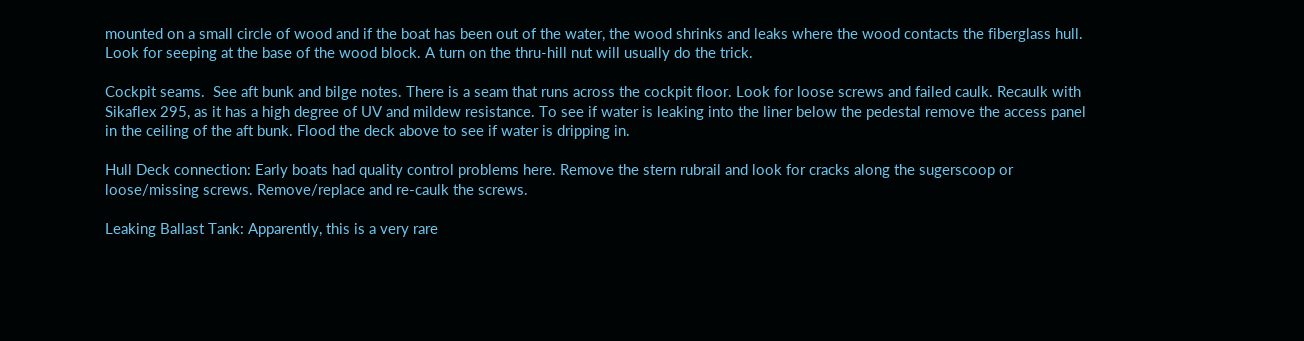mounted on a small circle of wood and if the boat has been out of the water, the wood shrinks and leaks where the wood contacts the fiberglass hull. Look for seeping at the base of the wood block. A turn on the thru-hill nut will usually do the trick.

Cockpit seams.  See aft bunk and bilge notes. There is a seam that runs across the cockpit floor. Look for loose screws and failed caulk. Recaulk with Sikaflex 295, as it has a high degree of UV and mildew resistance. To see if water is leaking into the liner below the pedestal remove the access panel in the ceiling of the aft bunk. Flood the deck above to see if water is dripping in.

Hull Deck connection: Early boats had quality control problems here. Remove the stern rubrail and look for cracks along the sugerscoop or loose/missing screws. Remove/replace and re-caulk the screws.

Leaking Ballast Tank: Apparently, this is a very rare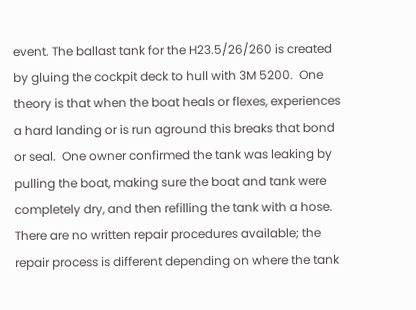event. The ballast tank for the H23.5/26/260 is created by gluing the cockpit deck to hull with 3M 5200.  One theory is that when the boat heals or flexes, experiences a hard landing or is run aground this breaks that bond or seal.  One owner confirmed the tank was leaking by pulling the boat, making sure the boat and tank were completely dry, and then refilling the tank with a hose. There are no written repair procedures available; the repair process is different depending on where the tank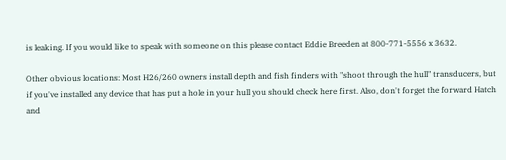is leaking. If you would like to speak with someone on this please contact Eddie Breeden at 800-771-5556 x 3632.

Other obvious locations: Most H26/260 owners install depth and fish finders with "shoot through the hull" transducers, but if you've installed any device that has put a hole in your hull you should check here first. Also, don't forget the forward Hatch and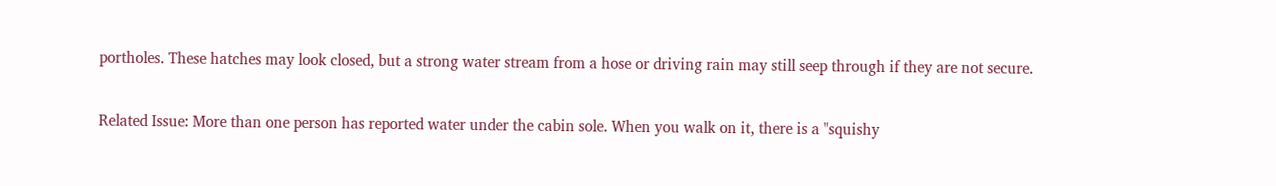portholes. These hatches may look closed, but a strong water stream from a hose or driving rain may still seep through if they are not secure.

Related Issue: More than one person has reported water under the cabin sole. When you walk on it, there is a "squishy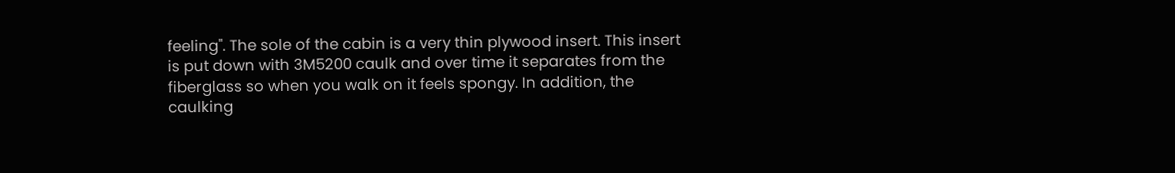feeling". The sole of the cabin is a very thin plywood insert. This insert is put down with 3M5200 caulk and over time it separates from the fiberglass so when you walk on it feels spongy. In addition, the caulking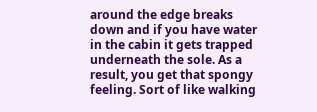around the edge breaks down and if you have water in the cabin it gets trapped underneath the sole. As a result, you get that spongy feeling. Sort of like walking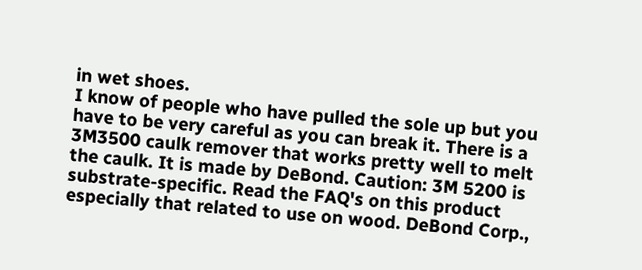in wet shoes.
I know of people who have pulled the sole up but you have to be very careful as you can break it. There is a 3M3500 caulk remover that works pretty well to melt the caulk. It is made by DeBond. Caution: 3M 5200 is substrate-specific. Read the FAQ's on this product especially that related to use on wood. DeBond Corp.,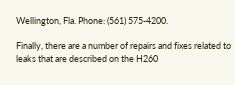Wellington, Fla. Phone: (561) 575-4200.

Finally, there are a number of repairs and fixes related to leaks that are described on the H260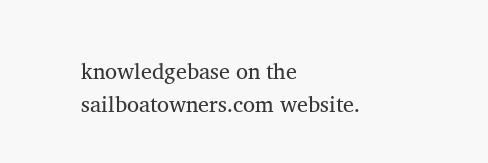knowledgebase on the sailboatowners.com website.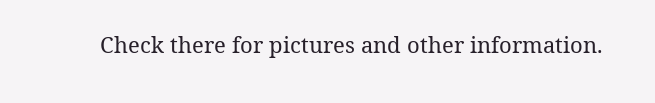Check there for pictures and other information.